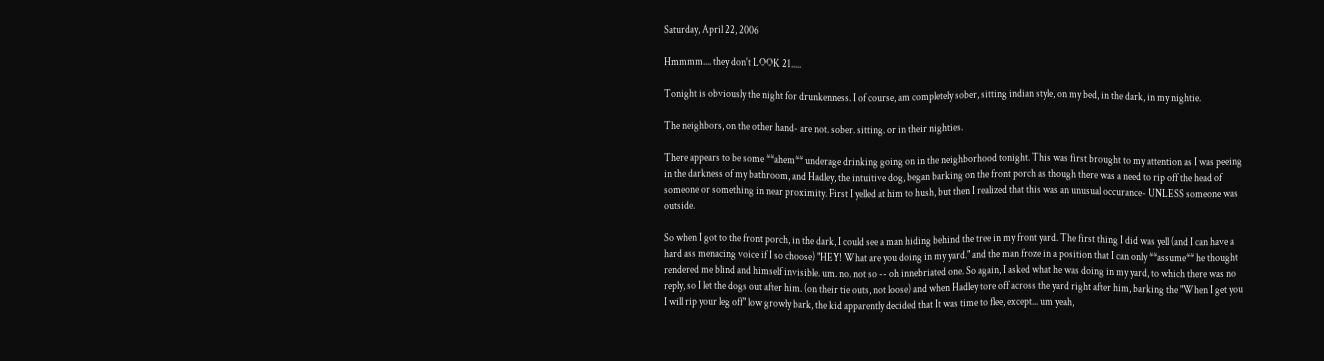Saturday, April 22, 2006

Hmmmm.... they don't LOOK 21.....

Tonight is obviously the night for drunkenness. I of course, am completely sober, sitting indian style, on my bed, in the dark, in my nightie.

The neighbors, on the other hand- are not. sober. sitting. or in their nighties.

There appears to be some **ahem** underage drinking going on in the neighborhood tonight. This was first brought to my attention as I was peeing in the darkness of my bathroom, and Hadley, the intuitive dog, began barking on the front porch as though there was a need to rip off the head of someone or something in near proximity. First I yelled at him to hush, but then I realized that this was an unusual occurance- UNLESS someone was outside.

So when I got to the front porch, in the dark, I could see a man hiding behind the tree in my front yard. The first thing I did was yell (and I can have a hard ass menacing voice if I so choose) "HEY! What are you doing in my yard." and the man froze in a position that I can only **assume** he thought rendered me blind and himself invisible. um. no. not so -- oh innebriated one. So again, I asked what he was doing in my yard, to which there was no reply, so I let the dogs out after him. (on their tie outs, not loose) and when Hadley tore off across the yard right after him, barking the "When I get you I will rip your leg off" low growly bark, the kid apparently decided that It was time to flee, except... um yeah,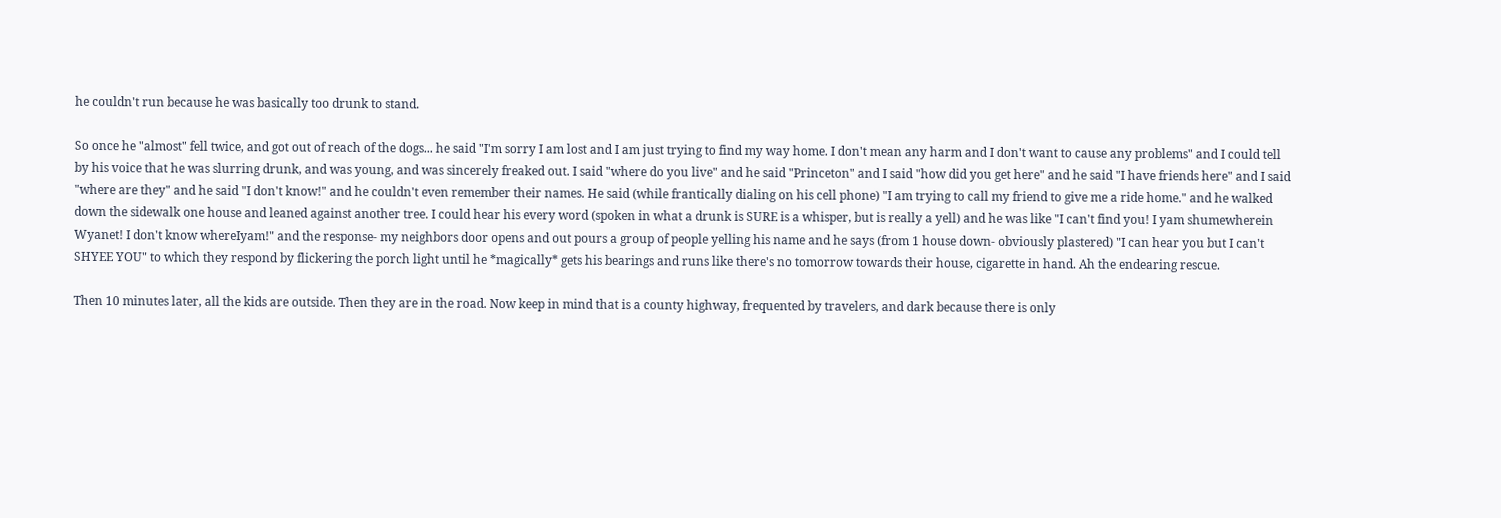he couldn't run because he was basically too drunk to stand.

So once he "almost" fell twice, and got out of reach of the dogs... he said "I'm sorry I am lost and I am just trying to find my way home. I don't mean any harm and I don't want to cause any problems" and I could tell by his voice that he was slurring drunk, and was young, and was sincerely freaked out. I said "where do you live" and he said "Princeton" and I said "how did you get here" and he said "I have friends here" and I said "where are they" and he said "I don't know!" and he couldn't even remember their names. He said (while frantically dialing on his cell phone) "I am trying to call my friend to give me a ride home." and he walked down the sidewalk one house and leaned against another tree. I could hear his every word (spoken in what a drunk is SURE is a whisper, but is really a yell) and he was like "I can't find you! I yam shumewherein Wyanet! I don't know whereIyam!" and the response- my neighbors door opens and out pours a group of people yelling his name and he says (from 1 house down- obviously plastered) "I can hear you but I can't SHYEE YOU" to which they respond by flickering the porch light until he *magically* gets his bearings and runs like there's no tomorrow towards their house, cigarette in hand. Ah the endearing rescue.

Then 10 minutes later, all the kids are outside. Then they are in the road. Now keep in mind that is a county highway, frequented by travelers, and dark because there is only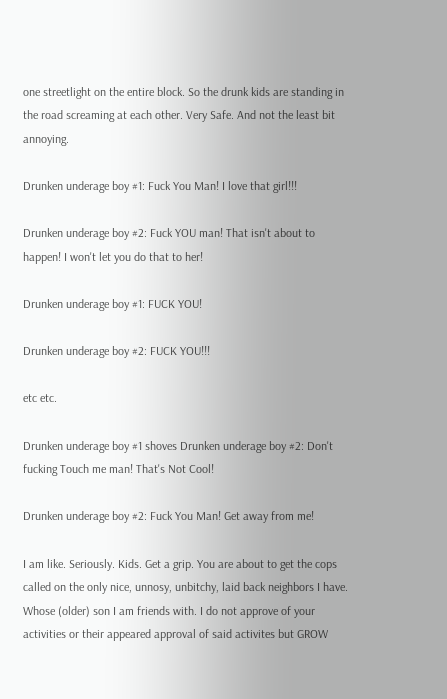one streetlight on the entire block. So the drunk kids are standing in the road screaming at each other. Very Safe. And not the least bit annoying.

Drunken underage boy #1: Fuck You Man! I love that girl!!!

Drunken underage boy #2: Fuck YOU man! That isn't about to happen! I won't let you do that to her!

Drunken underage boy #1: FUCK YOU!

Drunken underage boy #2: FUCK YOU!!!

etc etc.

Drunken underage boy #1 shoves Drunken underage boy #2: Don't fucking Touch me man! That's Not Cool!

Drunken underage boy #2: Fuck You Man! Get away from me!

I am like. Seriously. Kids. Get a grip. You are about to get the cops called on the only nice, unnosy, unbitchy, laid back neighbors I have. Whose (older) son I am friends with. I do not approve of your activities or their appeared approval of said activites but GROW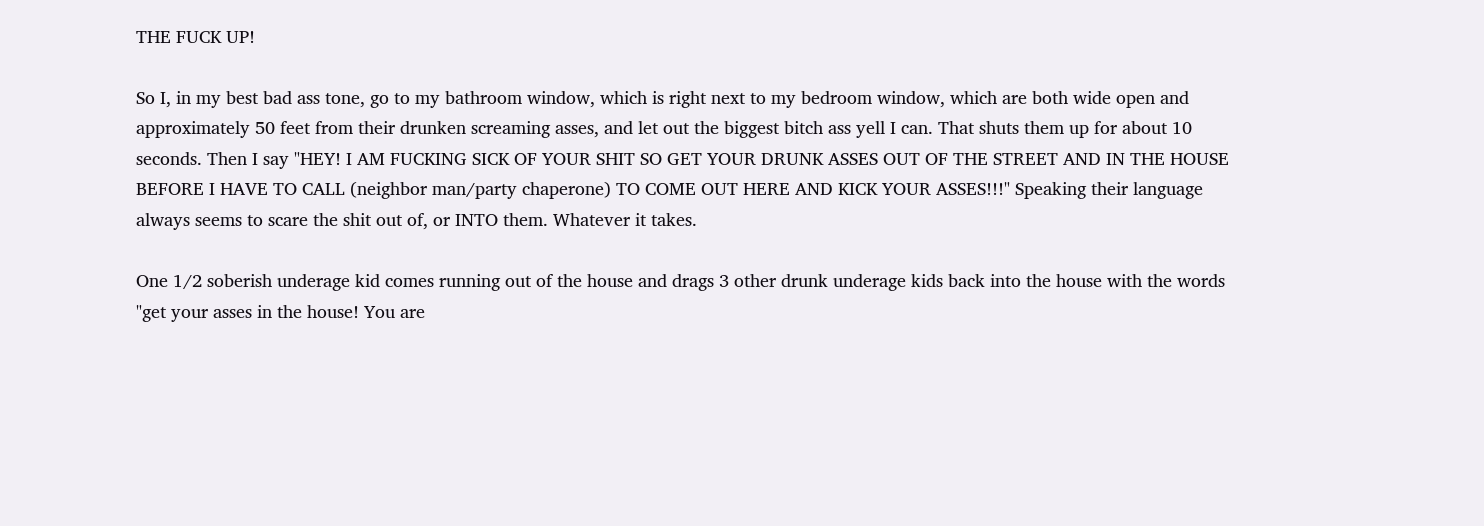THE FUCK UP!

So I, in my best bad ass tone, go to my bathroom window, which is right next to my bedroom window, which are both wide open and approximately 50 feet from their drunken screaming asses, and let out the biggest bitch ass yell I can. That shuts them up for about 10 seconds. Then I say "HEY! I AM FUCKING SICK OF YOUR SHIT SO GET YOUR DRUNK ASSES OUT OF THE STREET AND IN THE HOUSE BEFORE I HAVE TO CALL (neighbor man/party chaperone) TO COME OUT HERE AND KICK YOUR ASSES!!!" Speaking their language always seems to scare the shit out of, or INTO them. Whatever it takes.

One 1/2 soberish underage kid comes running out of the house and drags 3 other drunk underage kids back into the house with the words "get your asses in the house! You are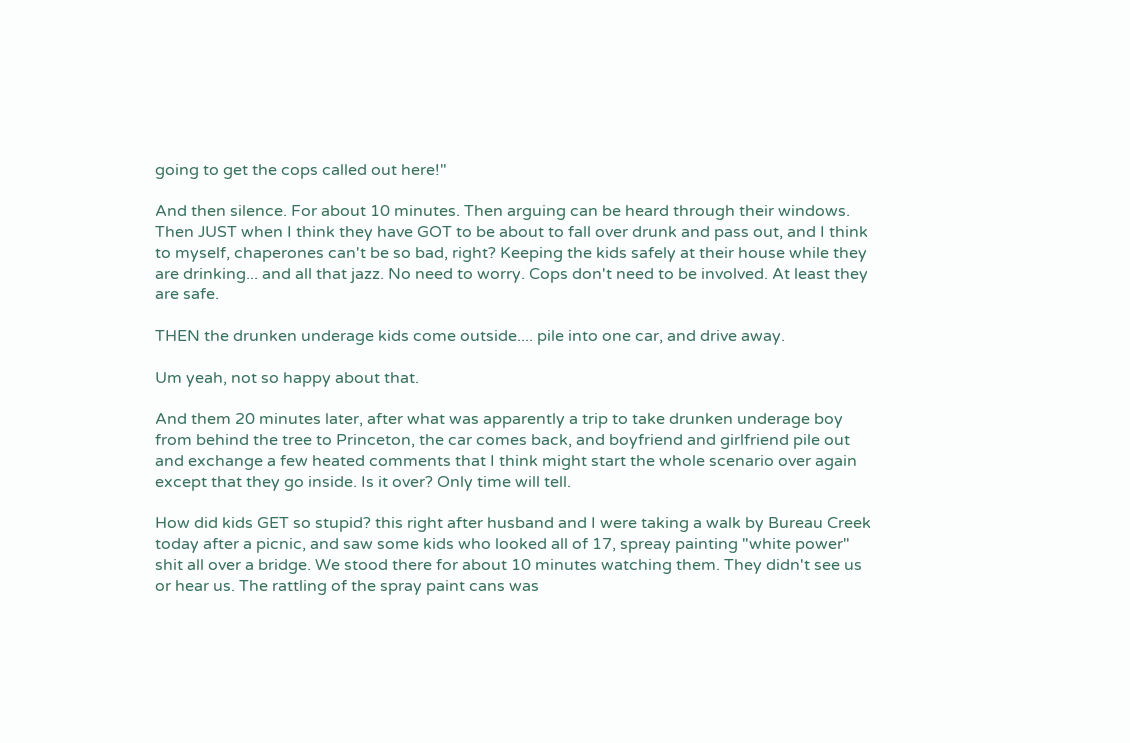going to get the cops called out here!"

And then silence. For about 10 minutes. Then arguing can be heard through their windows. Then JUST when I think they have GOT to be about to fall over drunk and pass out, and I think to myself, chaperones can't be so bad, right? Keeping the kids safely at their house while they are drinking... and all that jazz. No need to worry. Cops don't need to be involved. At least they are safe.

THEN the drunken underage kids come outside.... pile into one car, and drive away.

Um yeah, not so happy about that.

And them 20 minutes later, after what was apparently a trip to take drunken underage boy from behind the tree to Princeton, the car comes back, and boyfriend and girlfriend pile out and exchange a few heated comments that I think might start the whole scenario over again except that they go inside. Is it over? Only time will tell.

How did kids GET so stupid? this right after husband and I were taking a walk by Bureau Creek today after a picnic, and saw some kids who looked all of 17, spreay painting "white power" shit all over a bridge. We stood there for about 10 minutes watching them. They didn't see us or hear us. The rattling of the spray paint cans was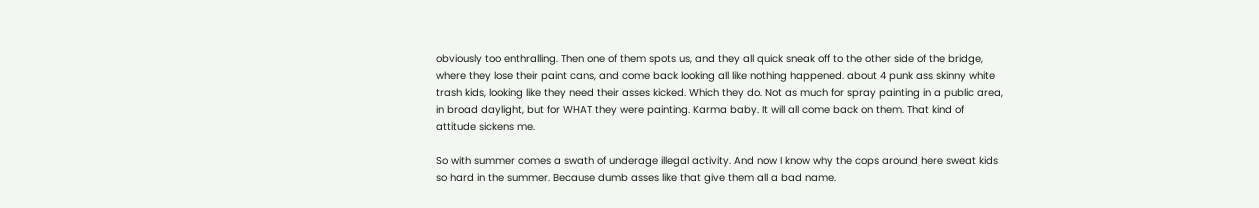obviously too enthralling. Then one of them spots us, and they all quick sneak off to the other side of the bridge, where they lose their paint cans, and come back looking all like nothing happened. about 4 punk ass skinny white trash kids, looking like they need their asses kicked. Which they do. Not as much for spray painting in a public area, in broad daylight, but for WHAT they were painting. Karma baby. It will all come back on them. That kind of attitude sickens me.

So with summer comes a swath of underage illegal activity. And now I know why the cops around here sweat kids so hard in the summer. Because dumb asses like that give them all a bad name.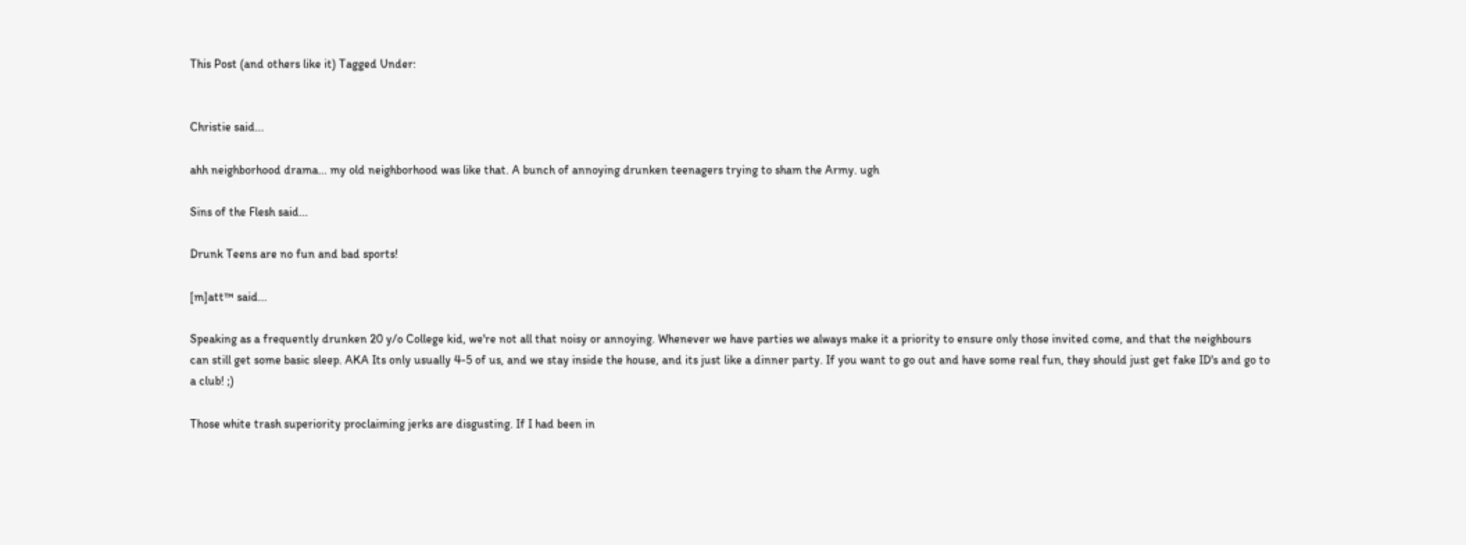This Post (and others like it) Tagged Under:


Christie said...

ahh neighborhood drama... my old neighborhood was like that. A bunch of annoying drunken teenagers trying to sham the Army. ugh

Sins of the Flesh said...

Drunk Teens are no fun and bad sports!

[m]att™ said...

Speaking as a frequently drunken 20 y/o College kid, we're not all that noisy or annoying. Whenever we have parties we always make it a priority to ensure only those invited come, and that the neighbours can still get some basic sleep. AKA Its only usually 4-5 of us, and we stay inside the house, and its just like a dinner party. If you want to go out and have some real fun, they should just get fake ID's and go to a club! ;)

Those white trash superiority proclaiming jerks are disgusting. If I had been in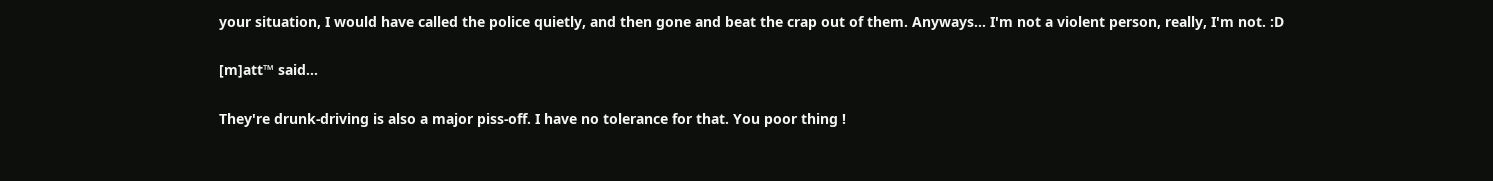your situation, I would have called the police quietly, and then gone and beat the crap out of them. Anyways... I'm not a violent person, really, I'm not. :D

[m]att™ said...

They're drunk-driving is also a major piss-off. I have no tolerance for that. You poor thing !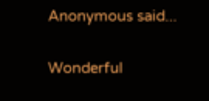Anonymous said...

Wonderful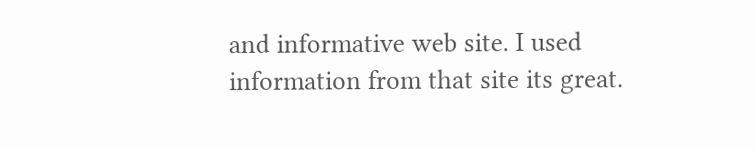and informative web site. I used information from that site its great.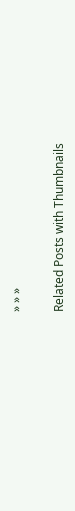» » »

Related Posts with Thumbnails